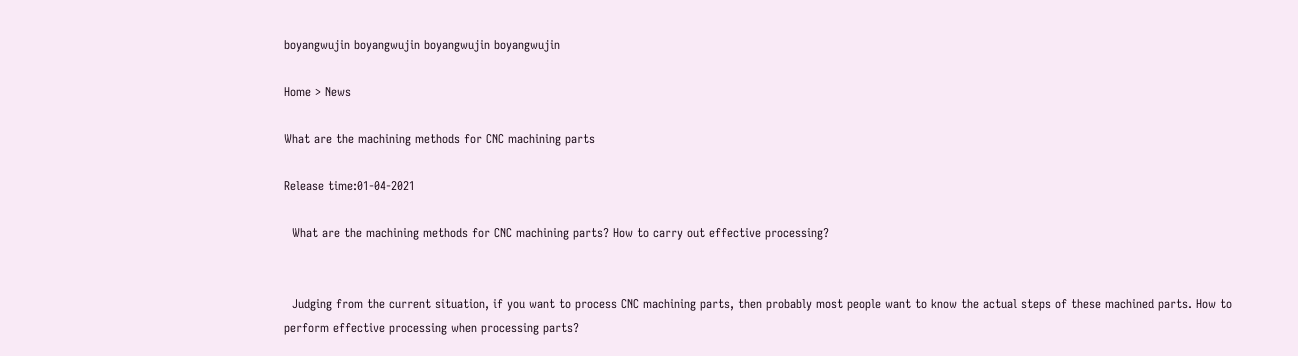boyangwujin boyangwujin boyangwujin boyangwujin

Home > News

What are the machining methods for CNC machining parts

Release time:01-04-2021

  What are the machining methods for CNC machining parts? How to carry out effective processing?


  Judging from the current situation, if you want to process CNC machining parts, then probably most people want to know the actual steps of these machined parts. How to perform effective processing when processing parts?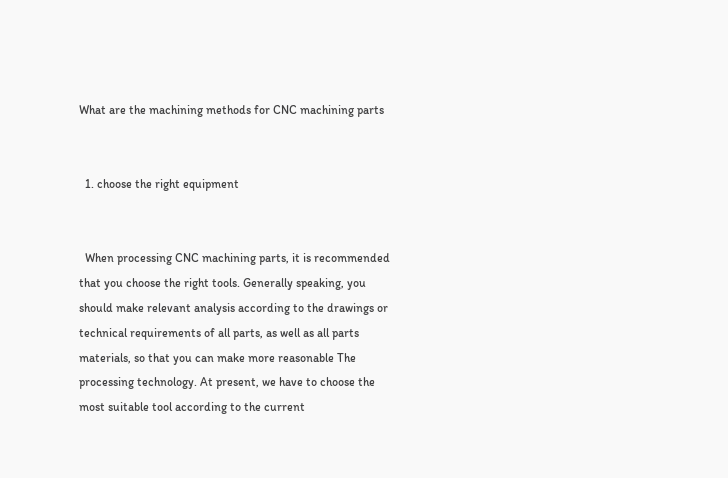What are the machining methods for CNC machining parts


  1. choose the right equipment


  When processing CNC machining parts, it is recommended that you choose the right tools. Generally speaking, you should make relevant analysis according to the drawings or technical requirements of all parts, as well as all parts materials, so that you can make more reasonable The processing technology. At present, we have to choose the most suitable tool according to the current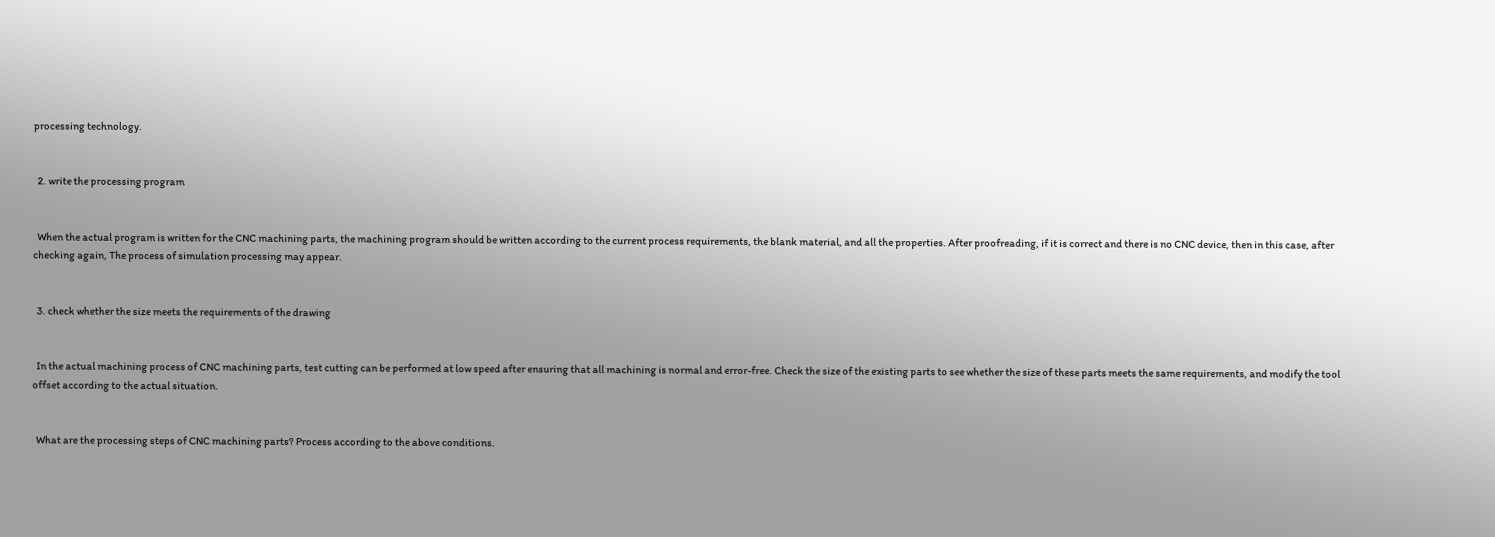processing technology.


  2. write the processing program


  When the actual program is written for the CNC machining parts, the machining program should be written according to the current process requirements, the blank material, and all the properties. After proofreading, if it is correct and there is no CNC device, then in this case, after checking again, The process of simulation processing may appear.


  3. check whether the size meets the requirements of the drawing


  In the actual machining process of CNC machining parts, test cutting can be performed at low speed after ensuring that all machining is normal and error-free. Check the size of the existing parts to see whether the size of these parts meets the same requirements, and modify the tool offset according to the actual situation.


  What are the processing steps of CNC machining parts? Process according to the above conditions.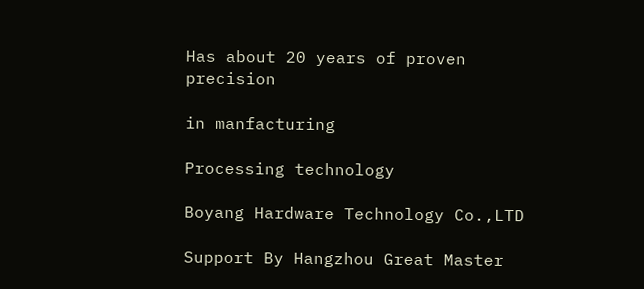Has about 20 years of proven precision

in manfacturing

Processing technology

Boyang Hardware Technology Co.,LTD

Support By Hangzhou Great Master